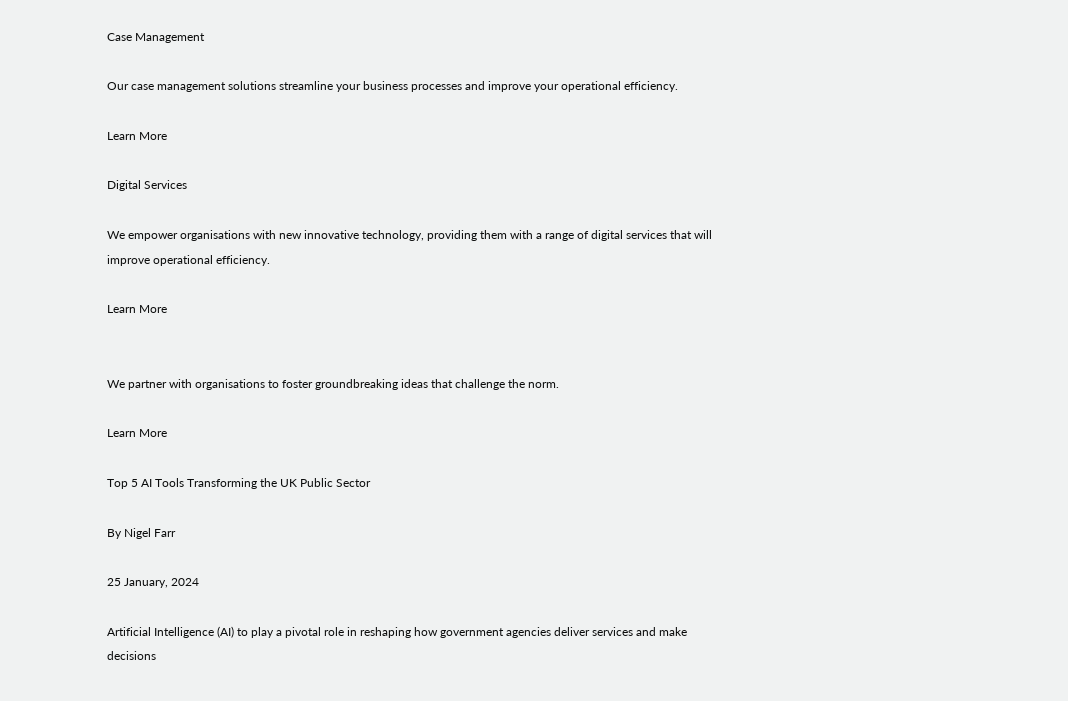Case Management

Our case management solutions streamline your business processes and improve your operational efficiency.

Learn More

Digital Services

We empower organisations with new innovative technology, providing them with a range of digital services that will improve operational efficiency.

Learn More


We partner with organisations to foster groundbreaking ideas that challenge the norm.

Learn More

Top 5 AI Tools Transforming the UK Public Sector

By Nigel Farr

25 January, 2024

Artificial Intelligence (AI) to play a pivotal role in reshaping how government agencies deliver services and make decisions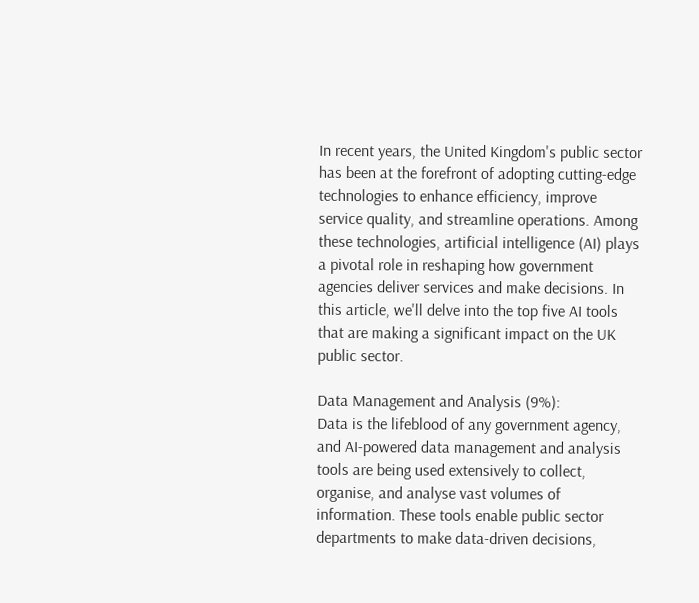In recent years, the United Kingdom's public sector has been at the forefront of adopting cutting-edge technologies to enhance efficiency, improve service quality, and streamline operations. Among these technologies, artificial intelligence (AI) plays a pivotal role in reshaping how government agencies deliver services and make decisions. In this article, we'll delve into the top five AI tools that are making a significant impact on the UK public sector.

Data Management and Analysis (9%):
Data is the lifeblood of any government agency, and AI-powered data management and analysis tools are being used extensively to collect, organise, and analyse vast volumes of information. These tools enable public sector departments to make data-driven decisions,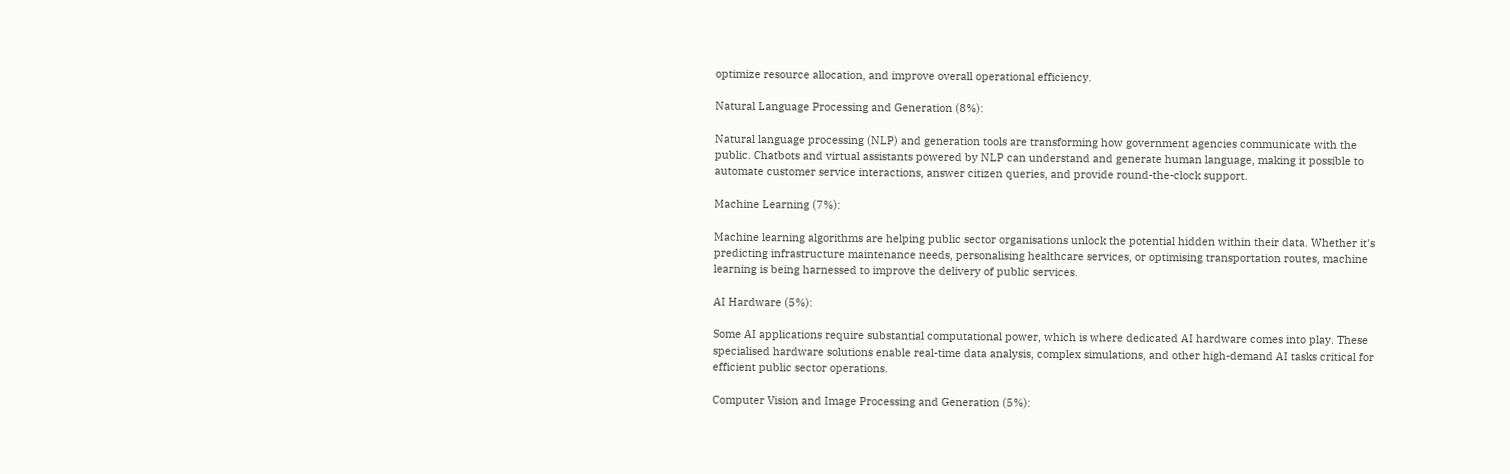optimize resource allocation, and improve overall operational efficiency.

Natural Language Processing and Generation (8%):

Natural language processing (NLP) and generation tools are transforming how government agencies communicate with the public. Chatbots and virtual assistants powered by NLP can understand and generate human language, making it possible to automate customer service interactions, answer citizen queries, and provide round-the-clock support.

Machine Learning (7%):

Machine learning algorithms are helping public sector organisations unlock the potential hidden within their data. Whether it's predicting infrastructure maintenance needs, personalising healthcare services, or optimising transportation routes, machine learning is being harnessed to improve the delivery of public services.

AI Hardware (5%):

Some AI applications require substantial computational power, which is where dedicated AI hardware comes into play. These specialised hardware solutions enable real-time data analysis, complex simulations, and other high-demand AI tasks critical for efficient public sector operations.

Computer Vision and Image Processing and Generation (5%):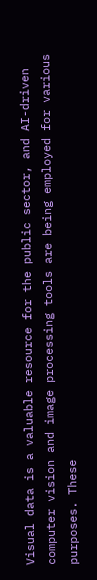Visual data is a valuable resource for the public sector, and AI-driven computer vision and image processing tools are being employed for various purposes. These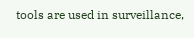tools are used in surveillance,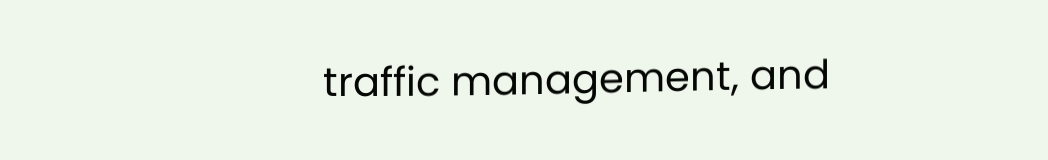traffic management, and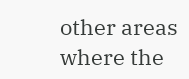other areas where the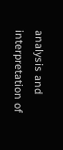analysis and interpretation of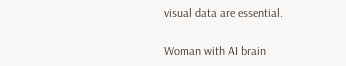visual data are essential.

Woman with AI brain